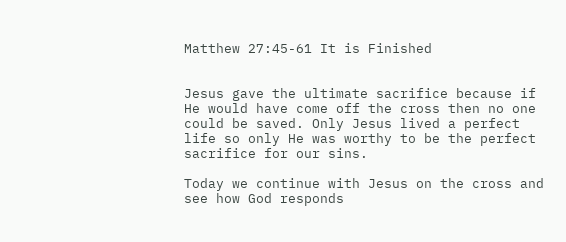Matthew 27:45-61 It is Finished


Jesus gave the ultimate sacrifice because if He would have come off the cross then no one could be saved. Only Jesus lived a perfect life so only He was worthy to be the perfect sacrifice for our sins.

Today we continue with Jesus on the cross and see how God responds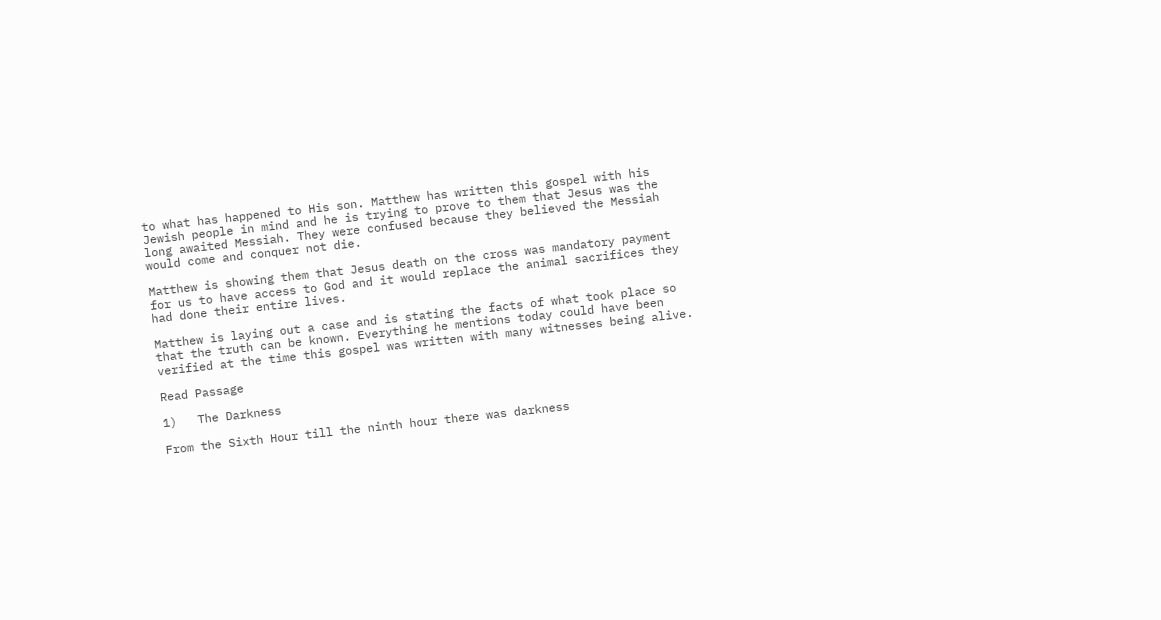to what has happened to His son. Matthew has written this gospel with his Jewish people in mind and he is trying to prove to them that Jesus was the long awaited Messiah. They were confused because they believed the Messiah would come and conquer not die.

Matthew is showing them that Jesus death on the cross was mandatory payment for us to have access to God and it would replace the animal sacrifices they had done their entire lives.

Matthew is laying out a case and is stating the facts of what took place so that the truth can be known. Everything he mentions today could have been verified at the time this gospel was written with many witnesses being alive.

Read Passage

1)   The Darkness

From the Sixth Hour till the ninth hour there was darkness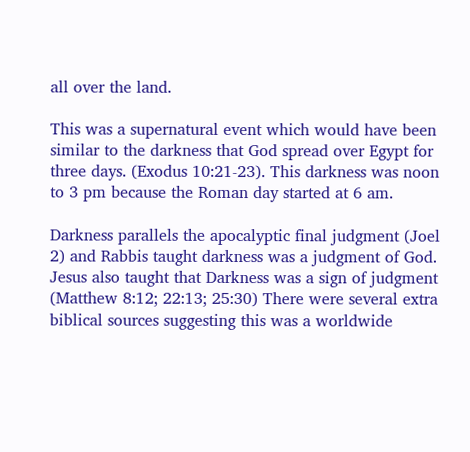all over the land.

This was a supernatural event which would have been similar to the darkness that God spread over Egypt for three days. (Exodus 10:21-23). This darkness was noon to 3 pm because the Roman day started at 6 am.

Darkness parallels the apocalyptic final judgment (Joel 2) and Rabbis taught darkness was a judgment of God. Jesus also taught that Darkness was a sign of judgment (Matthew 8:12; 22:13; 25:30) There were several extra biblical sources suggesting this was a worldwide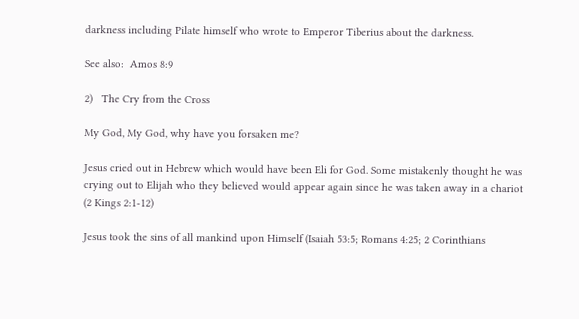darkness including Pilate himself who wrote to Emperor Tiberius about the darkness.

See also:  Amos 8:9

2)   The Cry from the Cross

My God, My God, why have you forsaken me?

Jesus cried out in Hebrew which would have been Eli for God. Some mistakenly thought he was crying out to Elijah who they believed would appear again since he was taken away in a chariot (2 Kings 2:1-12)

Jesus took the sins of all mankind upon Himself (Isaiah 53:5; Romans 4:25; 2 Corinthians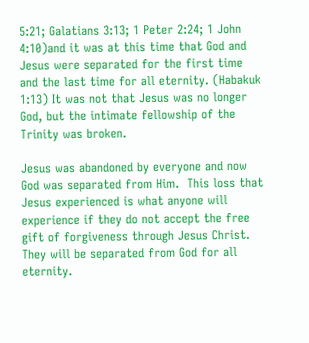5:21; Galatians 3:13; 1 Peter 2:24; 1 John 4:10)and it was at this time that God and Jesus were separated for the first time and the last time for all eternity. (Habakuk 1:13) It was not that Jesus was no longer God, but the intimate fellowship of the Trinity was broken.

Jesus was abandoned by everyone and now God was separated from Him.  This loss that Jesus experienced is what anyone will experience if they do not accept the free gift of forgiveness through Jesus Christ. They will be separated from God for all eternity.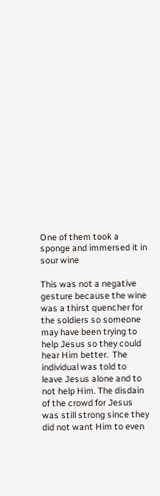One of them took a sponge and immersed it in sour wine

This was not a negative gesture because the wine was a thirst quencher for the soldiers so someone may have been trying to help Jesus so they could hear Him better.  The individual was told to leave Jesus alone and to not help Him. The disdain of the crowd for Jesus was still strong since they did not want Him to even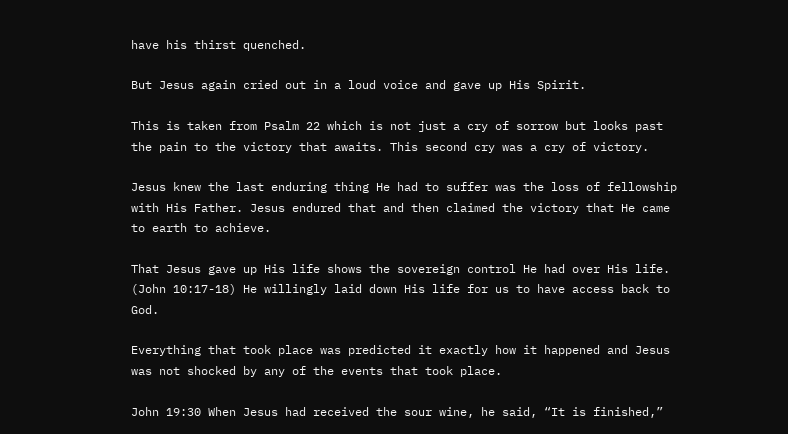have his thirst quenched.

But Jesus again cried out in a loud voice and gave up His Spirit.

This is taken from Psalm 22 which is not just a cry of sorrow but looks past the pain to the victory that awaits. This second cry was a cry of victory.

Jesus knew the last enduring thing He had to suffer was the loss of fellowship with His Father. Jesus endured that and then claimed the victory that He came to earth to achieve.

That Jesus gave up His life shows the sovereign control He had over His life. (John 10:17-18) He willingly laid down His life for us to have access back to God.

Everything that took place was predicted it exactly how it happened and Jesus was not shocked by any of the events that took place.

John 19:30 When Jesus had received the sour wine, he said, “It is finished,”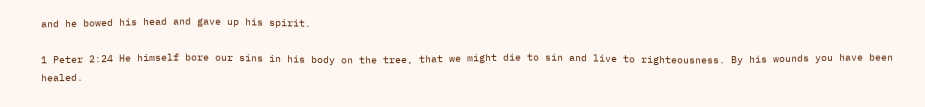and he bowed his head and gave up his spirit.

1 Peter 2:24 He himself bore our sins in his body on the tree, that we might die to sin and live to righteousness. By his wounds you have been healed.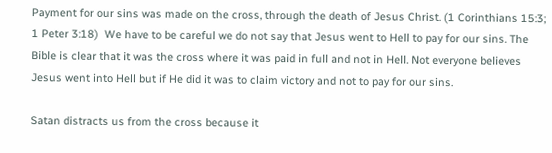Payment for our sins was made on the cross, through the death of Jesus Christ. (1 Corinthians 15:3; 1 Peter 3:18)  We have to be careful we do not say that Jesus went to Hell to pay for our sins. The Bible is clear that it was the cross where it was paid in full and not in Hell. Not everyone believes Jesus went into Hell but if He did it was to claim victory and not to pay for our sins.

Satan distracts us from the cross because it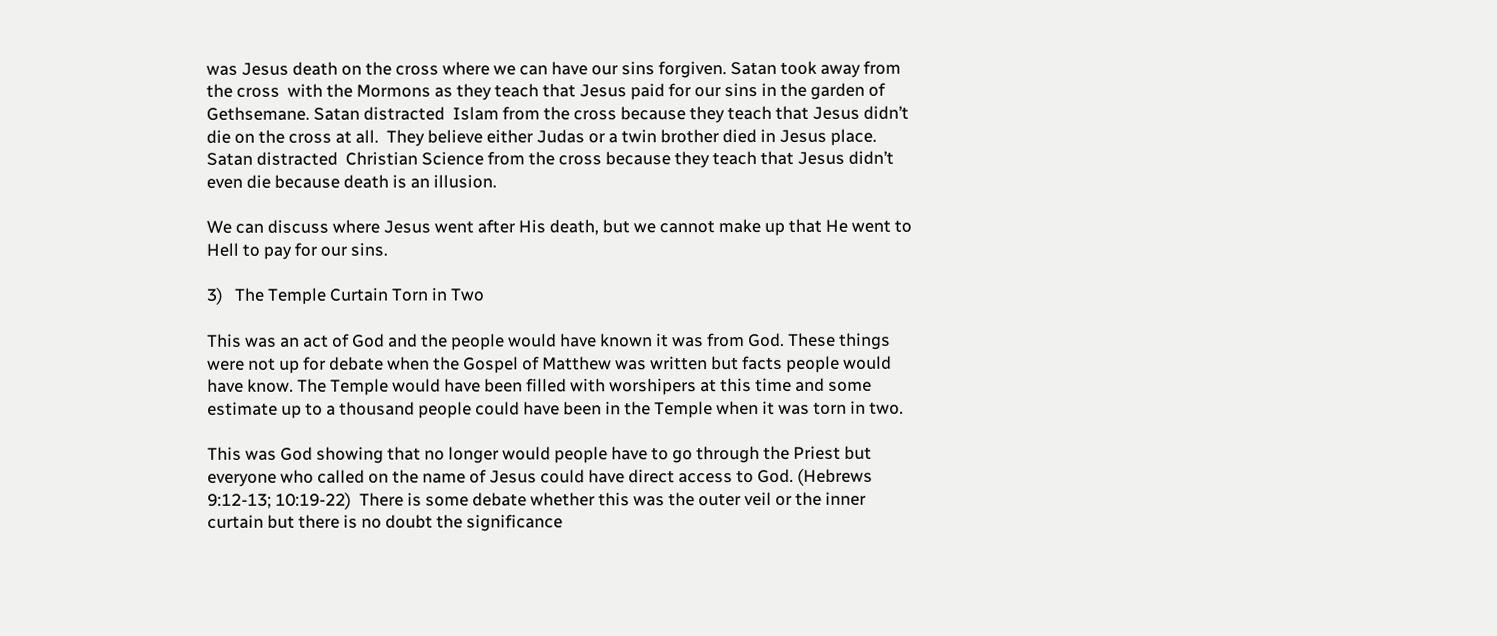was Jesus death on the cross where we can have our sins forgiven. Satan took away from the cross  with the Mormons as they teach that Jesus paid for our sins in the garden of Gethsemane. Satan distracted  Islam from the cross because they teach that Jesus didn’t die on the cross at all.  They believe either Judas or a twin brother died in Jesus place. Satan distracted  Christian Science from the cross because they teach that Jesus didn’t even die because death is an illusion.

We can discuss where Jesus went after His death, but we cannot make up that He went to Hell to pay for our sins.

3)   The Temple Curtain Torn in Two

This was an act of God and the people would have known it was from God. These things were not up for debate when the Gospel of Matthew was written but facts people would have know. The Temple would have been filled with worshipers at this time and some estimate up to a thousand people could have been in the Temple when it was torn in two.

This was God showing that no longer would people have to go through the Priest but everyone who called on the name of Jesus could have direct access to God. (Hebrews 9:12-13; 10:19-22)  There is some debate whether this was the outer veil or the inner curtain but there is no doubt the significance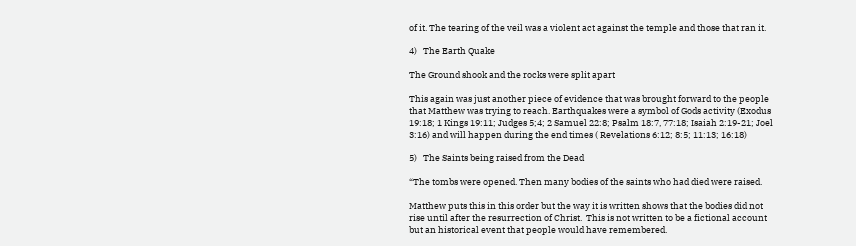of it. The tearing of the veil was a violent act against the temple and those that ran it.

4)   The Earth Quake

The Ground shook and the rocks were split apart

This again was just another piece of evidence that was brought forward to the people that Matthew was trying to reach. Earthquakes were a symbol of Gods activity (Exodus 19:18; 1 Kings 19:11; Judges 5;4; 2 Samuel 22:8; Psalm 18:7, 77:18; Isaiah 2:19-21; Joel 3:16) and will happen during the end times ( Revelations 6:12; 8:5; 11:13; 16:18)

5)   The Saints being raised from the Dead

“The tombs were opened. Then many bodies of the saints who had died were raised.

Matthew puts this in this order but the way it is written shows that the bodies did not rise until after the resurrection of Christ.  This is not written to be a fictional account but an historical event that people would have remembered.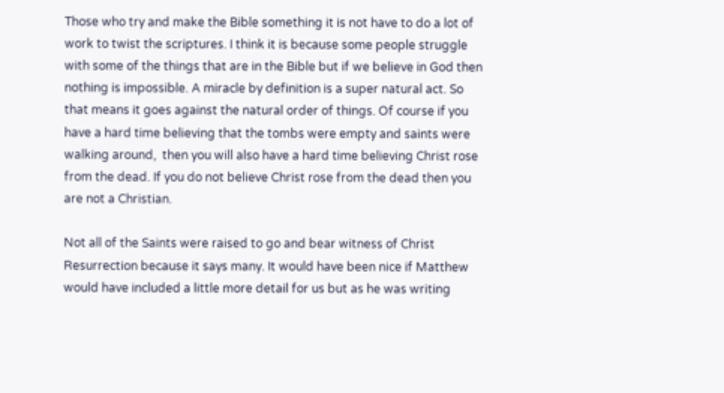Those who try and make the Bible something it is not have to do a lot of work to twist the scriptures. I think it is because some people struggle with some of the things that are in the Bible but if we believe in God then nothing is impossible. A miracle by definition is a super natural act. So that means it goes against the natural order of things. Of course if you have a hard time believing that the tombs were empty and saints were walking around,  then you will also have a hard time believing Christ rose from the dead. If you do not believe Christ rose from the dead then you are not a Christian.

Not all of the Saints were raised to go and bear witness of Christ Resurrection because it says many. It would have been nice if Matthew would have included a little more detail for us but as he was writing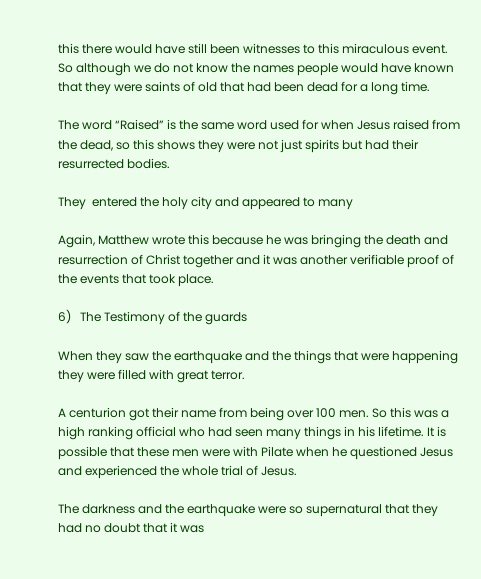this there would have still been witnesses to this miraculous event. So although we do not know the names people would have known that they were saints of old that had been dead for a long time.

The word “Raised” is the same word used for when Jesus raised from the dead, so this shows they were not just spirits but had their resurrected bodies.

They  entered the holy city and appeared to many

Again, Matthew wrote this because he was bringing the death and resurrection of Christ together and it was another verifiable proof of the events that took place.

6)   The Testimony of the guards

When they saw the earthquake and the things that were happening they were filled with great terror.

A centurion got their name from being over 100 men. So this was a high ranking official who had seen many things in his lifetime. It is possible that these men were with Pilate when he questioned Jesus and experienced the whole trial of Jesus.

The darkness and the earthquake were so supernatural that they had no doubt that it was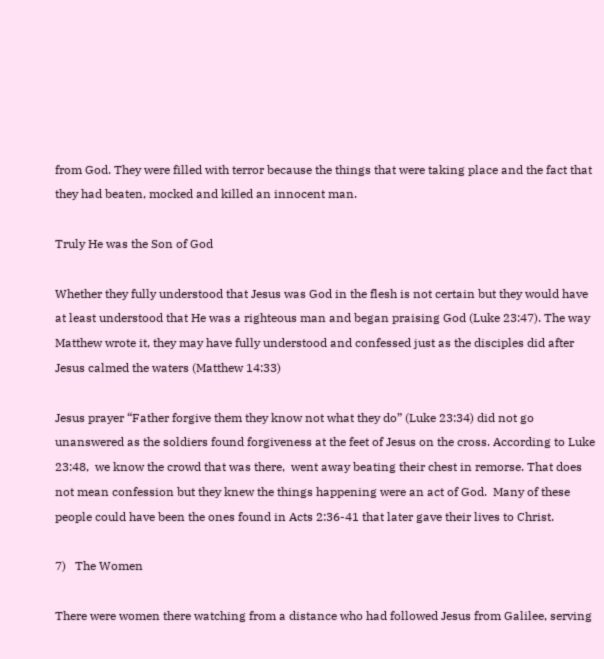from God. They were filled with terror because the things that were taking place and the fact that they had beaten, mocked and killed an innocent man.

Truly He was the Son of God

Whether they fully understood that Jesus was God in the flesh is not certain but they would have at least understood that He was a righteous man and began praising God (Luke 23:47). The way Matthew wrote it, they may have fully understood and confessed just as the disciples did after Jesus calmed the waters (Matthew 14:33)

Jesus prayer “Father forgive them they know not what they do” (Luke 23:34) did not go unanswered as the soldiers found forgiveness at the feet of Jesus on the cross. According to Luke 23:48,  we know the crowd that was there,  went away beating their chest in remorse. That does not mean confession but they knew the things happening were an act of God.  Many of these people could have been the ones found in Acts 2:36-41 that later gave their lives to Christ.

7)   The Women

There were women there watching from a distance who had followed Jesus from Galilee, serving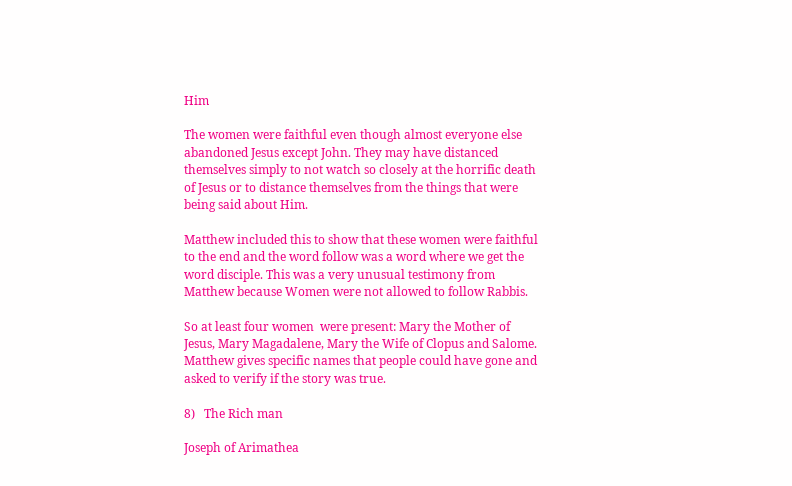Him

The women were faithful even though almost everyone else abandoned Jesus except John. They may have distanced themselves simply to not watch so closely at the horrific death of Jesus or to distance themselves from the things that were being said about Him.

Matthew included this to show that these women were faithful to the end and the word follow was a word where we get the word disciple. This was a very unusual testimony from Matthew because Women were not allowed to follow Rabbis.

So at least four women  were present: Mary the Mother of Jesus, Mary Magadalene, Mary the Wife of Clopus and Salome. Matthew gives specific names that people could have gone and asked to verify if the story was true.

8)   The Rich man

Joseph of Arimathea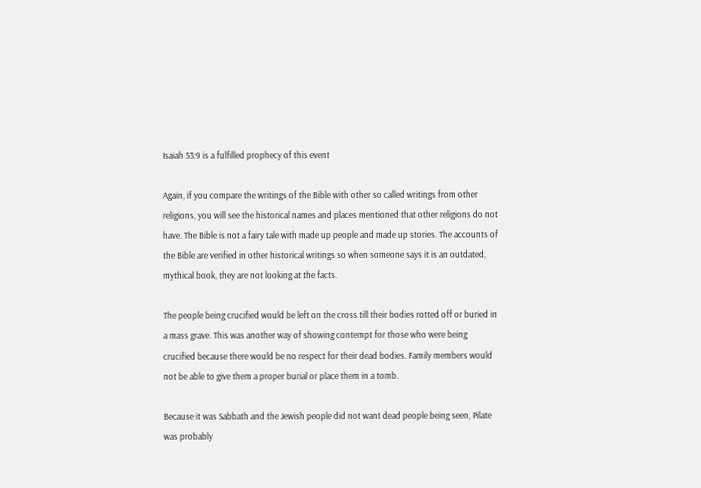Isaiah 53:9 is a fulfilled prophecy of this event

Again, if you compare the writings of the Bible with other so called writings from other religions, you will see the historical names and places mentioned that other religions do not have. The Bible is not a fairy tale with made up people and made up stories. The accounts of the Bible are verified in other historical writings so when someone says it is an outdated, mythical book, they are not looking at the facts.

The people being crucified would be left on the cross till their bodies rotted off or buried in a mass grave. This was another way of showing contempt for those who were being crucified because there would be no respect for their dead bodies. Family members would not be able to give them a proper burial or place them in a tomb.

Because it was Sabbath and the Jewish people did not want dead people being seen, Pilate was probably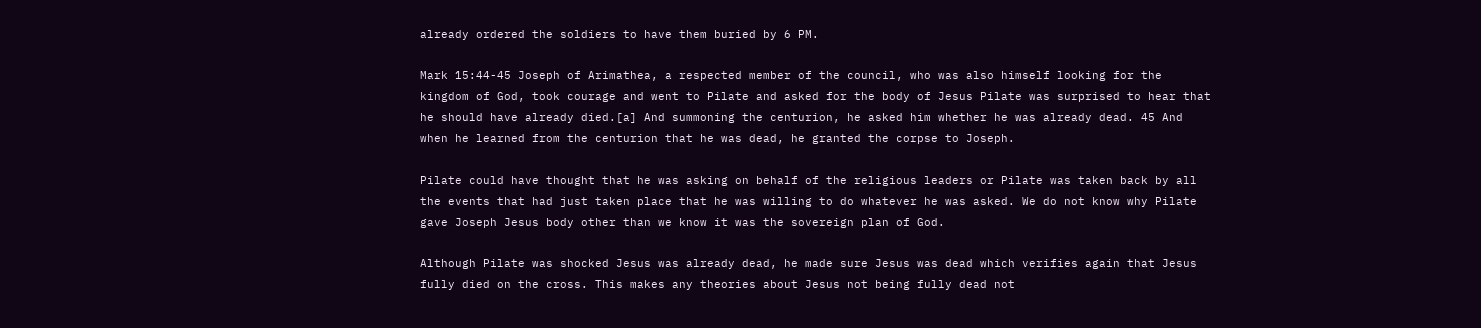already ordered the soldiers to have them buried by 6 PM.

Mark 15:44-45 Joseph of Arimathea, a respected member of the council, who was also himself looking for the kingdom of God, took courage and went to Pilate and asked for the body of Jesus Pilate was surprised to hear that he should have already died.[a] And summoning the centurion, he asked him whether he was already dead. 45 And when he learned from the centurion that he was dead, he granted the corpse to Joseph.

Pilate could have thought that he was asking on behalf of the religious leaders or Pilate was taken back by all the events that had just taken place that he was willing to do whatever he was asked. We do not know why Pilate gave Joseph Jesus body other than we know it was the sovereign plan of God.

Although Pilate was shocked Jesus was already dead, he made sure Jesus was dead which verifies again that Jesus fully died on the cross. This makes any theories about Jesus not being fully dead not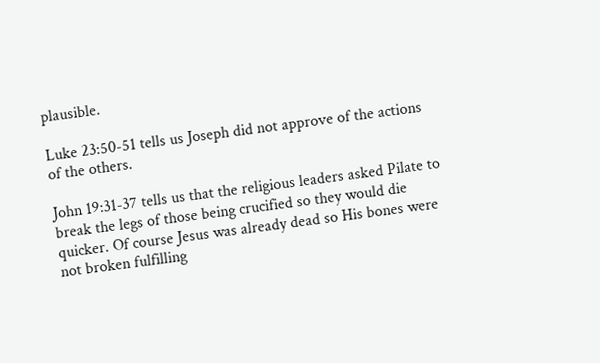plausible.

Luke 23:50-51 tells us Joseph did not approve of the actions of the others.

John 19:31-37 tells us that the religious leaders asked Pilate to break the legs of those being crucified so they would die quicker. Of course Jesus was already dead so His bones were not broken fulfilling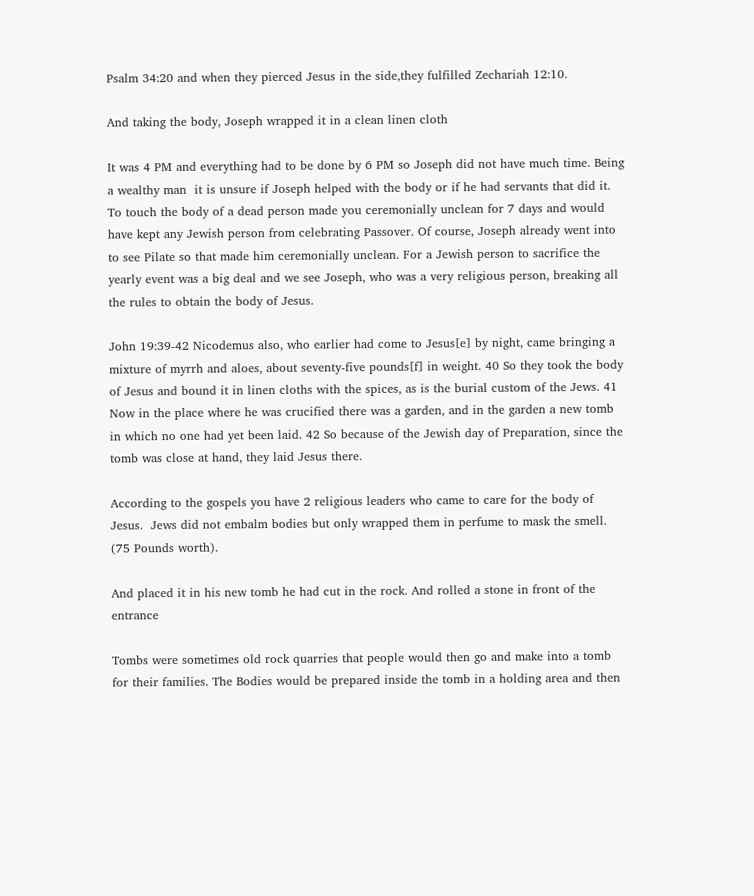Psalm 34:20 and when they pierced Jesus in the side,they fulfilled Zechariah 12:10.

And taking the body, Joseph wrapped it in a clean linen cloth

It was 4 PM and everything had to be done by 6 PM so Joseph did not have much time. Being a wealthy man  it is unsure if Joseph helped with the body or if he had servants that did it. To touch the body of a dead person made you ceremonially unclean for 7 days and would have kept any Jewish person from celebrating Passover. Of course, Joseph already went into to see Pilate so that made him ceremonially unclean. For a Jewish person to sacrifice the yearly event was a big deal and we see Joseph, who was a very religious person, breaking all the rules to obtain the body of Jesus.

John 19:39-42 Nicodemus also, who earlier had come to Jesus[e] by night, came bringing a mixture of myrrh and aloes, about seventy-five pounds[f] in weight. 40 So they took the body of Jesus and bound it in linen cloths with the spices, as is the burial custom of the Jews. 41 Now in the place where he was crucified there was a garden, and in the garden a new tomb in which no one had yet been laid. 42 So because of the Jewish day of Preparation, since the tomb was close at hand, they laid Jesus there.

According to the gospels you have 2 religious leaders who came to care for the body of Jesus.  Jews did not embalm bodies but only wrapped them in perfume to mask the smell. (75 Pounds worth).

And placed it in his new tomb he had cut in the rock. And rolled a stone in front of the entrance

Tombs were sometimes old rock quarries that people would then go and make into a tomb for their families. The Bodies would be prepared inside the tomb in a holding area and then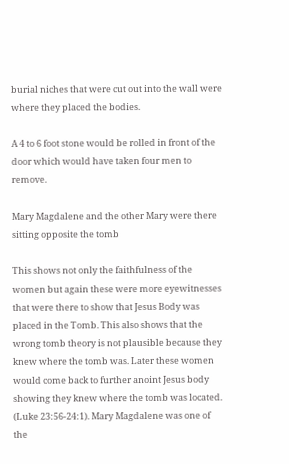burial niches that were cut out into the wall were where they placed the bodies.

A 4 to 6 foot stone would be rolled in front of the door which would have taken four men to remove.

Mary Magdalene and the other Mary were there sitting opposite the tomb

This shows not only the faithfulness of the women but again these were more eyewitnesses that were there to show that Jesus Body was placed in the Tomb. This also shows that the wrong tomb theory is not plausible because they knew where the tomb was. Later these women would come back to further anoint Jesus body showing they knew where the tomb was located. (Luke 23:56-24:1). Mary Magdalene was one of the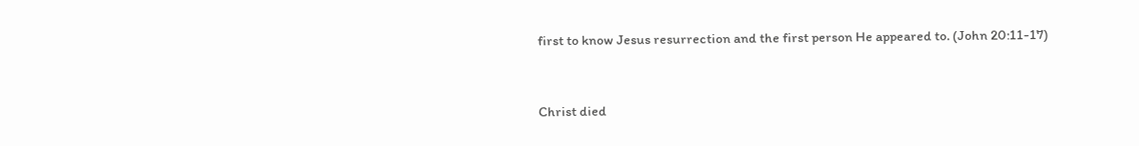first to know Jesus resurrection and the first person He appeared to. (John 20:11-17)


Christ died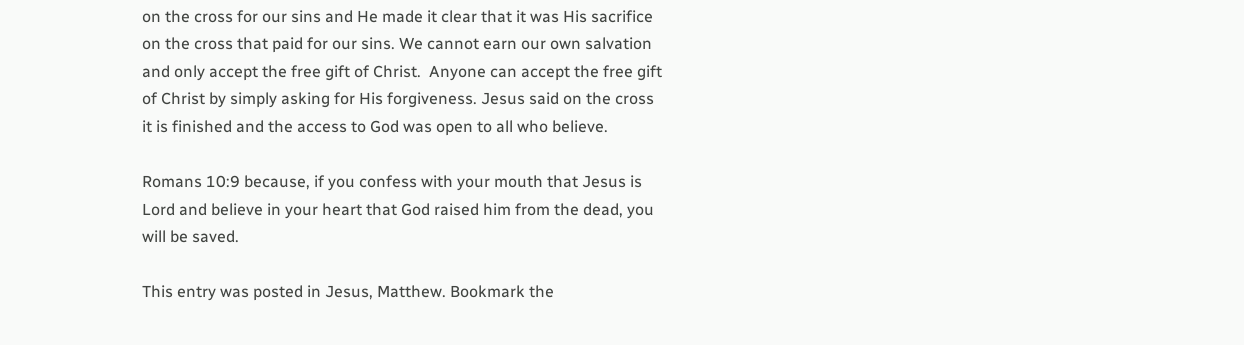on the cross for our sins and He made it clear that it was His sacrifice on the cross that paid for our sins. We cannot earn our own salvation and only accept the free gift of Christ.  Anyone can accept the free gift of Christ by simply asking for His forgiveness. Jesus said on the cross it is finished and the access to God was open to all who believe.

Romans 10:9 because, if you confess with your mouth that Jesus is Lord and believe in your heart that God raised him from the dead, you will be saved.

This entry was posted in Jesus, Matthew. Bookmark the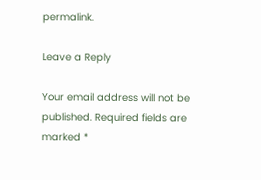permalink.

Leave a Reply

Your email address will not be published. Required fields are marked *